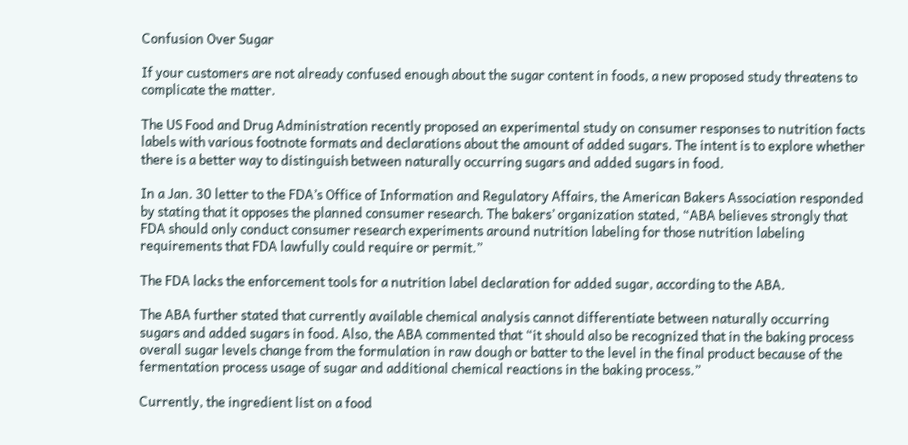Confusion Over Sugar

If your customers are not already confused enough about the sugar content in foods, a new proposed study threatens to complicate the matter.

The US Food and Drug Administration recently proposed an experimental study on consumer responses to nutrition facts labels with various footnote formats and declarations about the amount of added sugars. The intent is to explore whether there is a better way to distinguish between naturally occurring sugars and added sugars in food.

In a Jan. 30 letter to the FDA’s Office of Information and Regulatory Affairs, the American Bakers Association responded by stating that it opposes the planned consumer research. The bakers’ organization stated, “ABA believes strongly that FDA should only conduct consumer research experiments around nutrition labeling for those nutrition labeling requirements that FDA lawfully could require or permit.”

The FDA lacks the enforcement tools for a nutrition label declaration for added sugar, according to the ABA.

The ABA further stated that currently available chemical analysis cannot differentiate between naturally occurring sugars and added sugars in food. Also, the ABA commented that “it should also be recognized that in the baking process overall sugar levels change from the formulation in raw dough or batter to the level in the final product because of the fermentation process usage of sugar and additional chemical reactions in the baking process.”

Currently, the ingredient list on a food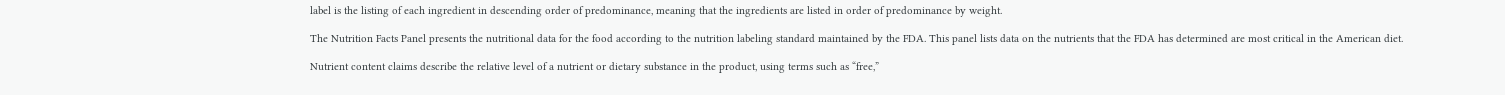label is the listing of each ingredient in descending order of predominance, meaning that the ingredients are listed in order of predominance by weight.

The Nutrition Facts Panel presents the nutritional data for the food according to the nutrition labeling standard maintained by the FDA. This panel lists data on the nutrients that the FDA has determined are most critical in the American diet.

Nutrient content claims describe the relative level of a nutrient or dietary substance in the product, using terms such as “free,”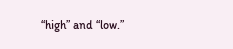“high” and “low.”